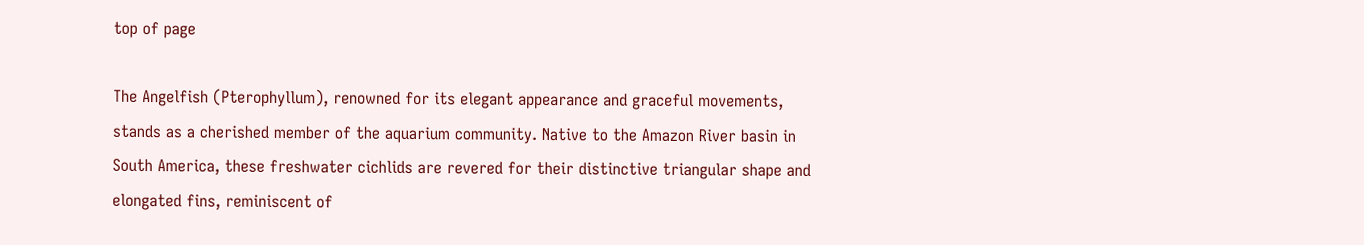top of page

The Angelfish (Pterophyllum), renowned for its elegant appearance and graceful movements, stands as a cherished member of the aquarium community. Native to the Amazon River basin in South America, these freshwater cichlids are revered for their distinctive triangular shape and elongated fins, reminiscent of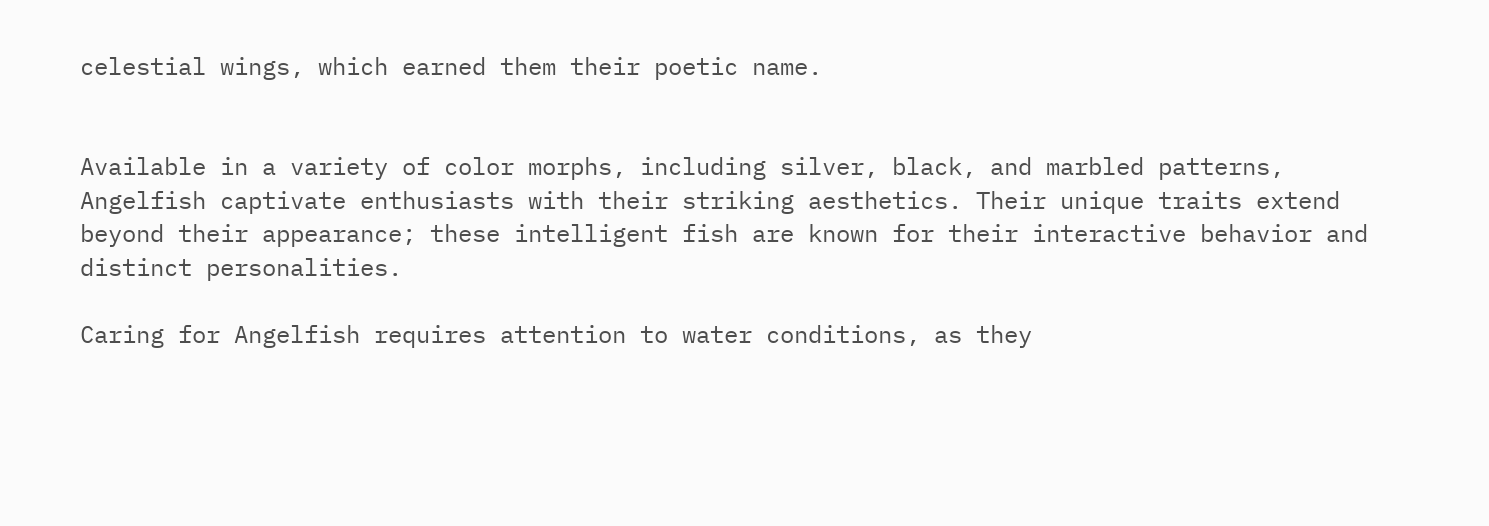celestial wings, which earned them their poetic name.


Available in a variety of color morphs, including silver, black, and marbled patterns, Angelfish captivate enthusiasts with their striking aesthetics. Their unique traits extend beyond their appearance; these intelligent fish are known for their interactive behavior and distinct personalities.

Caring for Angelfish requires attention to water conditions, as they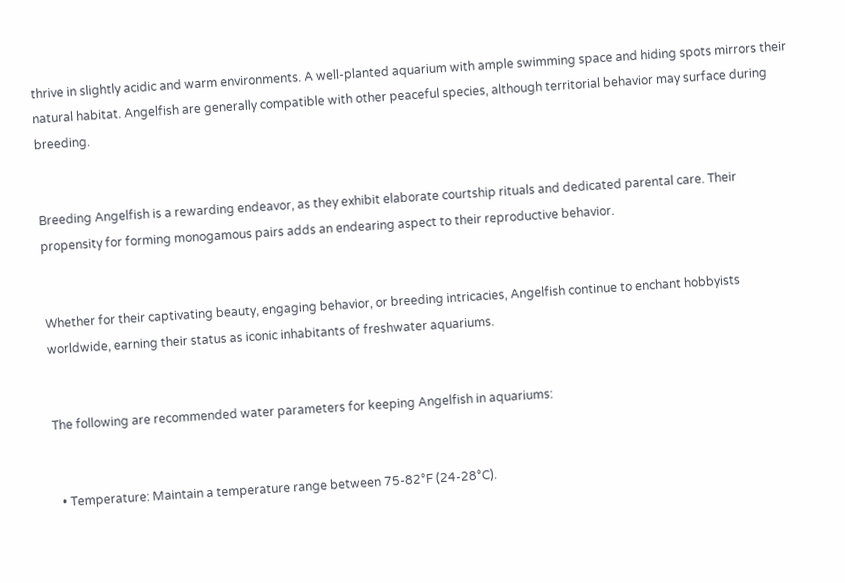thrive in slightly acidic and warm environments. A well-planted aquarium with ample swimming space and hiding spots mirrors their natural habitat. Angelfish are generally compatible with other peaceful species, although territorial behavior may surface during breeding.


Breeding Angelfish is a rewarding endeavor, as they exhibit elaborate courtship rituals and dedicated parental care. Their propensity for forming monogamous pairs adds an endearing aspect to their reproductive behavior.


Whether for their captivating beauty, engaging behavior, or breeding intricacies, Angelfish continue to enchant hobbyists worldwide, earning their status as iconic inhabitants of freshwater aquariums.


The following are recommended water parameters for keeping Angelfish in aquariums:


  • Temperature: Maintain a temperature range between 75-82°F (24-28°C).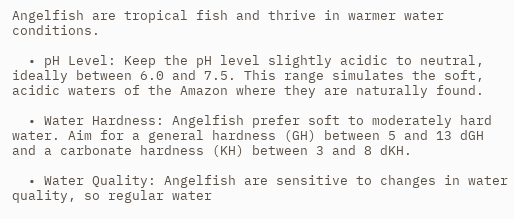Angelfish are tropical fish and thrive in warmer water conditions.

  • pH Level: Keep the pH level slightly acidic to neutral, ideally between 6.0 and 7.5. This range simulates the soft, acidic waters of the Amazon where they are naturally found.

  • Water Hardness: Angelfish prefer soft to moderately hard water. Aim for a general hardness (GH) between 5 and 13 dGH and a carbonate hardness (KH) between 3 and 8 dKH.

  • Water Quality: Angelfish are sensitive to changes in water quality, so regular water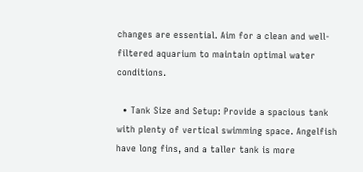changes are essential. Aim for a clean and well-filtered aquarium to maintain optimal water conditions.

  • Tank Size and Setup: Provide a spacious tank with plenty of vertical swimming space. Angelfish have long fins, and a taller tank is more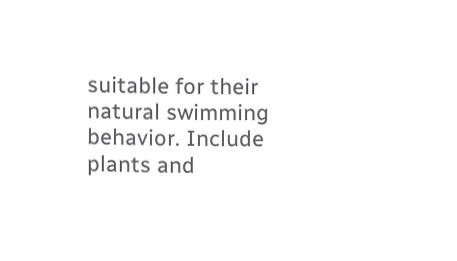suitable for their natural swimming behavior. Include plants and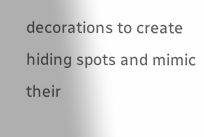decorations to create hiding spots and mimic their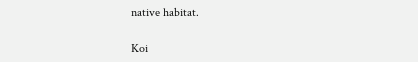native habitat.

Koi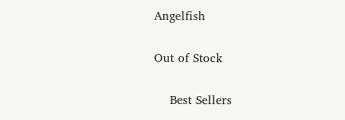Angelfish

Out of Stock

    Best Sellers